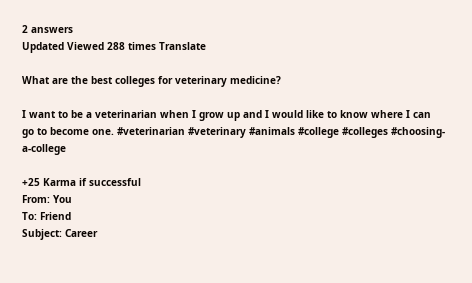2 answers
Updated Viewed 288 times Translate

What are the best colleges for veterinary medicine?

I want to be a veterinarian when I grow up and I would like to know where I can go to become one. #veterinarian #veterinary #animals #college #colleges #choosing-a-college

+25 Karma if successful
From: You
To: Friend
Subject: Career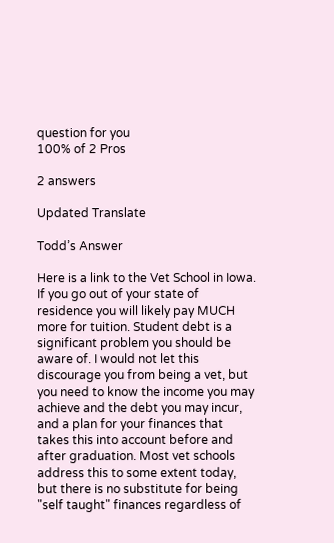question for you
100% of 2 Pros

2 answers

Updated Translate

Todd’s Answer

Here is a link to the Vet School in Iowa. If you go out of your state of residence you will likely pay MUCH more for tuition. Student debt is a significant problem you should be aware of. I would not let this discourage you from being a vet, but you need to know the income you may achieve and the debt you may incur, and a plan for your finances that takes this into account before and after graduation. Most vet schools address this to some extent today, but there is no substitute for being "self taught" finances regardless of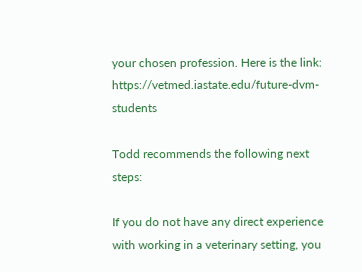your chosen profession. Here is the link: https://vetmed.iastate.edu/future-dvm-students

Todd recommends the following next steps:

If you do not have any direct experience with working in a veterinary setting, you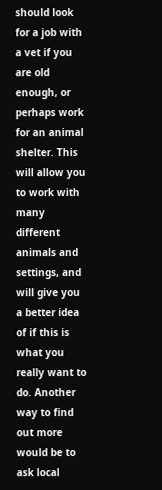should look for a job with a vet if you are old enough, or perhaps work for an animal shelter. This will allow you to work with many different animals and settings, and will give you a better idea of if this is what you really want to do. Another way to find out more would be to ask local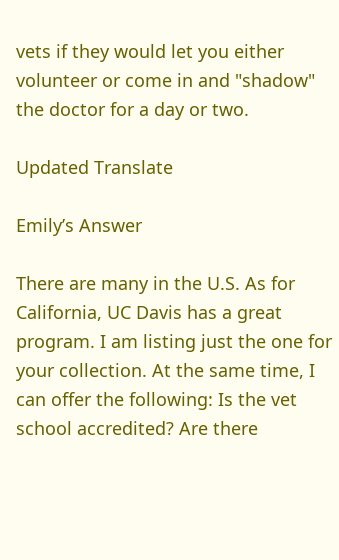vets if they would let you either volunteer or come in and "shadow" the doctor for a day or two.

Updated Translate

Emily’s Answer

There are many in the U.S. As for California, UC Davis has a great program. I am listing just the one for your collection. At the same time, I can offer the following: Is the vet school accredited? Are there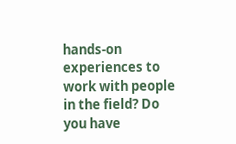hands-on experiences to work with people in the field? Do you have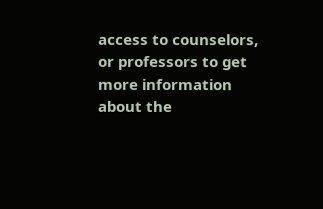access to counselors, or professors to get more information about the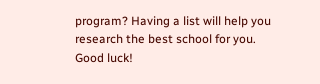program? Having a list will help you research the best school for you. Good luck!